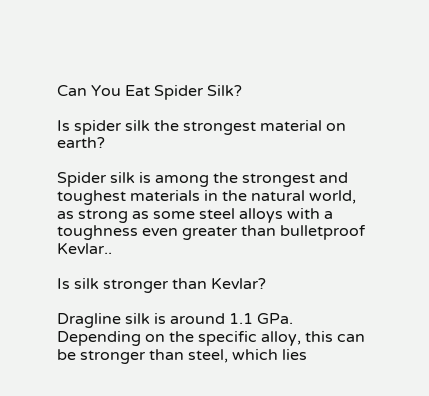Can You Eat Spider Silk?

Is spider silk the strongest material on earth?

Spider silk is among the strongest and toughest materials in the natural world, as strong as some steel alloys with a toughness even greater than bulletproof Kevlar..

Is silk stronger than Kevlar?

Dragline silk is around 1.1 GPa. Depending on the specific alloy, this can be stronger than steel, which lies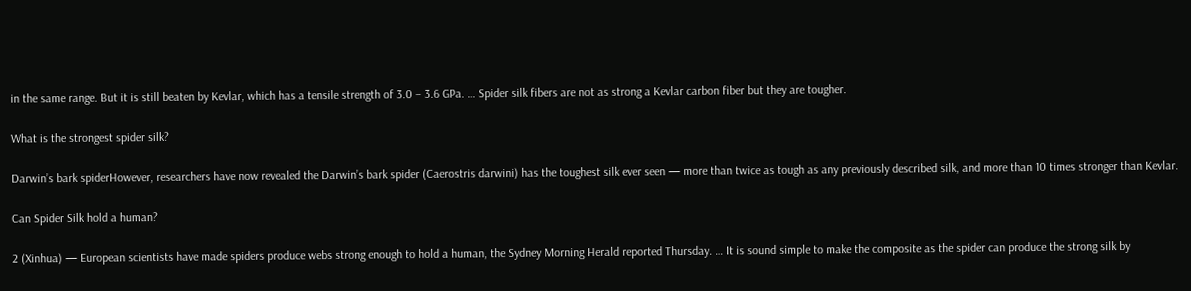in the same range. But it is still beaten by Kevlar, which has a tensile strength of 3.0 – 3.6 GPa. … Spider silk fibers are not as strong a Kevlar carbon fiber but they are tougher.

What is the strongest spider silk?

Darwin’s bark spiderHowever, researchers have now revealed the Darwin’s bark spider (Caerostris darwini) has the toughest silk ever seen — more than twice as tough as any previously described silk, and more than 10 times stronger than Kevlar.

Can Spider Silk hold a human?

2 (Xinhua) — European scientists have made spiders produce webs strong enough to hold a human, the Sydney Morning Herald reported Thursday. … It is sound simple to make the composite as the spider can produce the strong silk by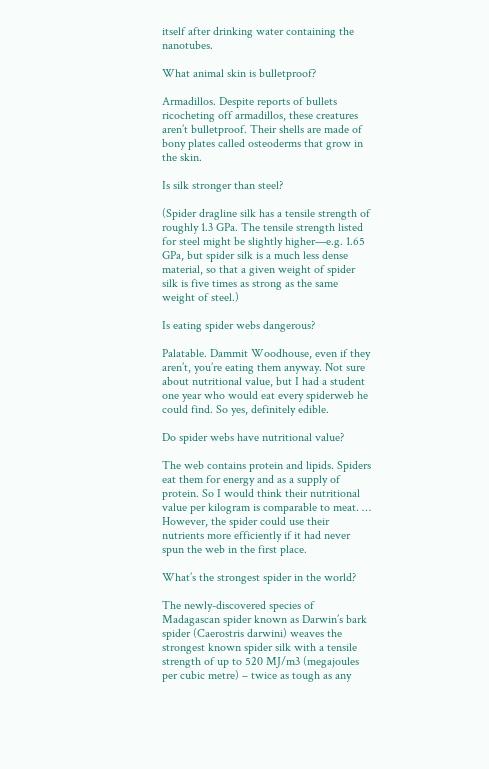itself after drinking water containing the nanotubes.

What animal skin is bulletproof?

Armadillos. Despite reports of bullets ricocheting off armadillos, these creatures aren’t bulletproof. Their shells are made of bony plates called osteoderms that grow in the skin.

Is silk stronger than steel?

(Spider dragline silk has a tensile strength of roughly 1.3 GPa. The tensile strength listed for steel might be slightly higher—e.g. 1.65 GPa, but spider silk is a much less dense material, so that a given weight of spider silk is five times as strong as the same weight of steel.)

Is eating spider webs dangerous?

Palatable. Dammit Woodhouse, even if they aren’t, you’re eating them anyway. Not sure about nutritional value, but I had a student one year who would eat every spiderweb he could find. So yes, definitely edible.

Do spider webs have nutritional value?

The web contains protein and lipids. Spiders eat them for energy and as a supply of protein. So I would think their nutritional value per kilogram is comparable to meat. … However, the spider could use their nutrients more efficiently if it had never spun the web in the first place.

What’s the strongest spider in the world?

The newly-discovered species of Madagascan spider known as Darwin’s bark spider (Caerostris darwini) weaves the strongest known spider silk with a tensile strength of up to 520 MJ/m3 (megajoules per cubic metre) – twice as tough as any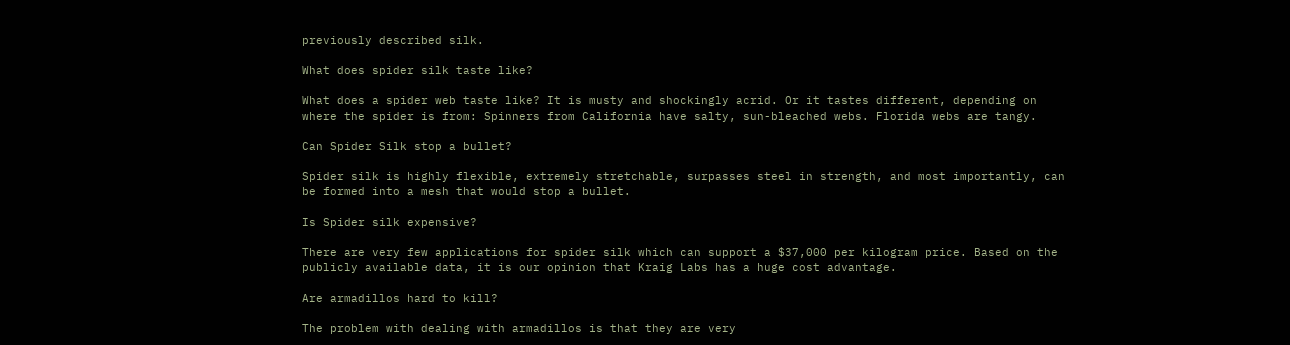previously described silk.

What does spider silk taste like?

What does a spider web taste like? It is musty and shockingly acrid. Or it tastes different, depending on where the spider is from: Spinners from California have salty, sun-bleached webs. Florida webs are tangy.

Can Spider Silk stop a bullet?

Spider silk is highly flexible, extremely stretchable, surpasses steel in strength, and most importantly, can be formed into a mesh that would stop a bullet.

Is Spider silk expensive?

There are very few applications for spider silk which can support a $37,000 per kilogram price. Based on the publicly available data, it is our opinion that Kraig Labs has a huge cost advantage.

Are armadillos hard to kill?

The problem with dealing with armadillos is that they are very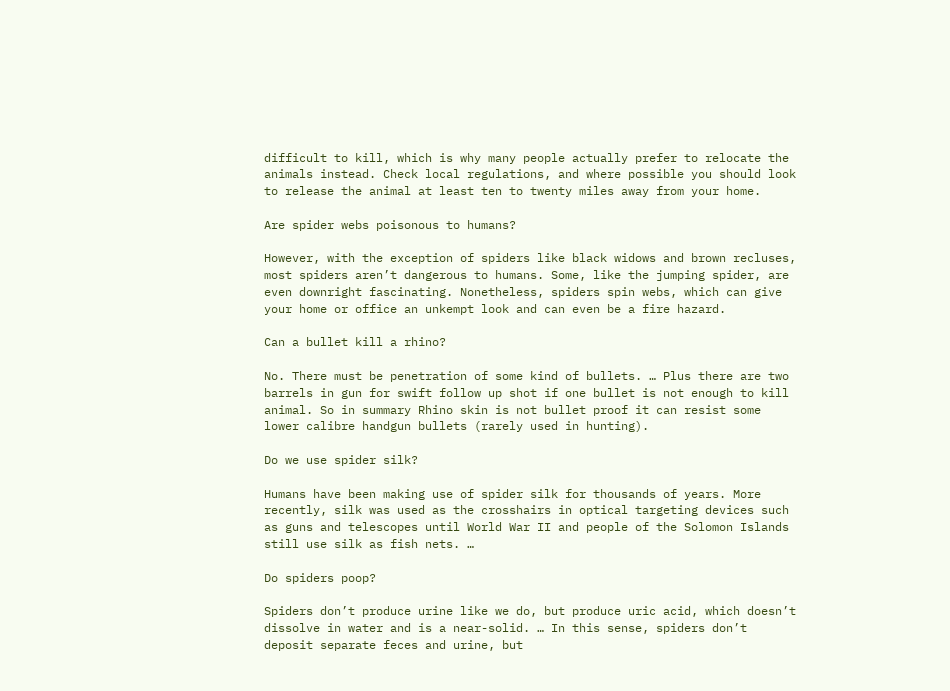difficult to kill, which is why many people actually prefer to relocate the animals instead. Check local regulations, and where possible you should look to release the animal at least ten to twenty miles away from your home.

Are spider webs poisonous to humans?

However, with the exception of spiders like black widows and brown recluses, most spiders aren’t dangerous to humans. Some, like the jumping spider, are even downright fascinating. Nonetheless, spiders spin webs, which can give your home or office an unkempt look and can even be a fire hazard.

Can a bullet kill a rhino?

No. There must be penetration of some kind of bullets. … Plus there are two barrels in gun for swift follow up shot if one bullet is not enough to kill animal. So in summary Rhino skin is not bullet proof it can resist some lower calibre handgun bullets (rarely used in hunting).

Do we use spider silk?

Humans have been making use of spider silk for thousands of years. More recently, silk was used as the crosshairs in optical targeting devices such as guns and telescopes until World War II and people of the Solomon Islands still use silk as fish nets. …

Do spiders poop?

Spiders don’t produce urine like we do, but produce uric acid, which doesn’t dissolve in water and is a near-solid. … In this sense, spiders don’t deposit separate feces and urine, but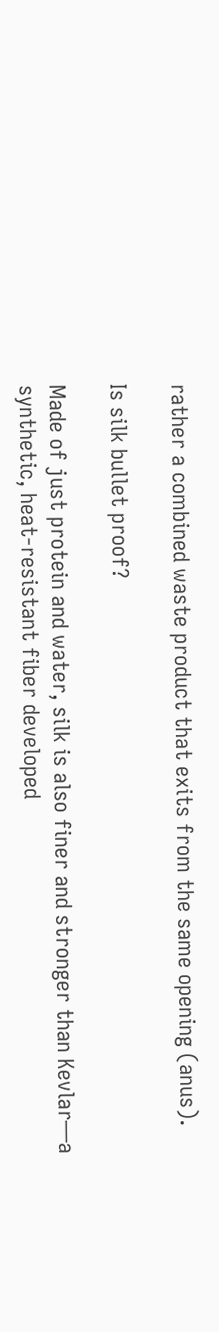rather a combined waste product that exits from the same opening (anus).

Is silk bullet proof?

Made of just protein and water, silk is also finer and stronger than Kevlar—a synthetic, heat-resistant fiber developed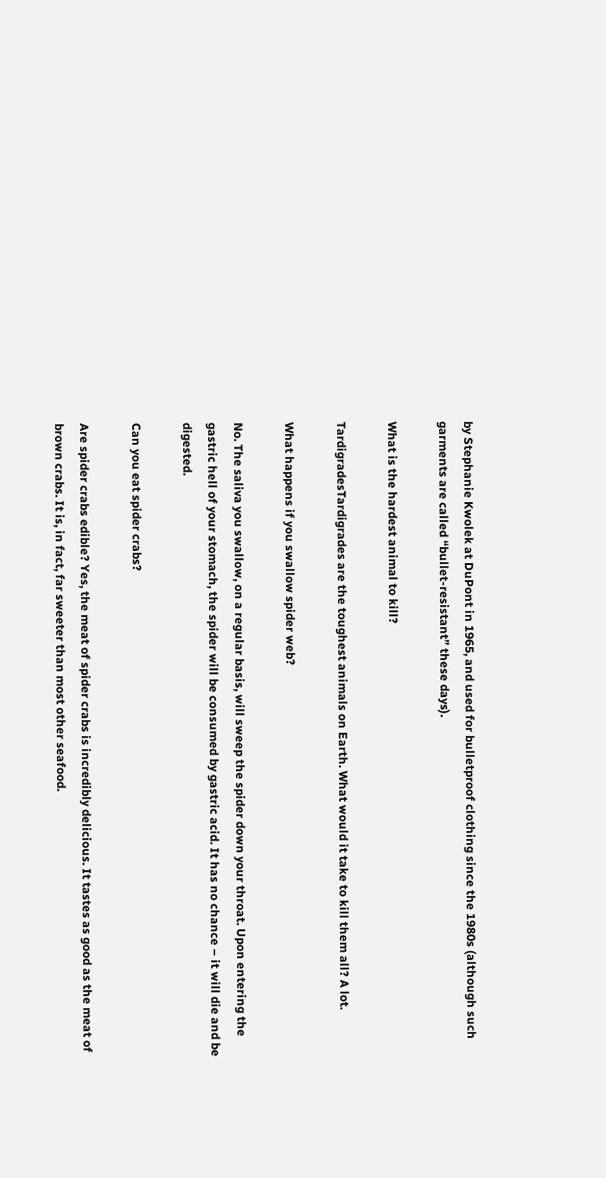by Stephanie Kwolek at DuPont in 1965, and used for bulletproof clothing since the 1980s (although such garments are called “bullet-resistant” these days).

What is the hardest animal to kill?

TardigradesTardigrades are the toughest animals on Earth. What would it take to kill them all? A lot.

What happens if you swallow spider web?

No. The saliva you swallow, on a regular basis, will sweep the spider down your throat. Upon entering the gastric hell of your stomach, the spider will be consumed by gastric acid. It has no chance – it will die and be digested.

Can you eat spider crabs?

Are spider crabs edible? Yes, the meat of spider crabs is incredibly delicious. It tastes as good as the meat of brown crabs. It is, in fact, far sweeter than most other seafood.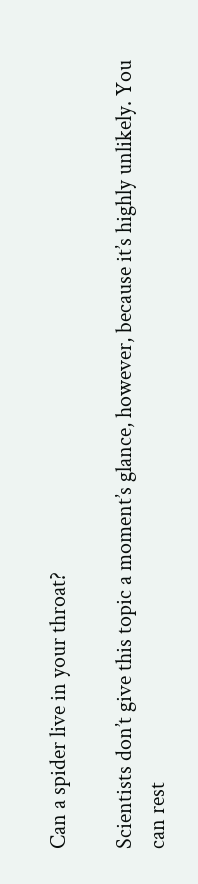Can a spider live in your throat?

Scientists don’t give this topic a moment’s glance, however, because it’s highly unlikely. You can rest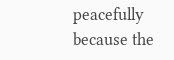peacefully because the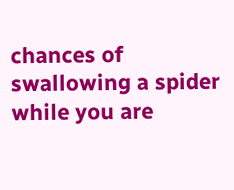chances of swallowing a spider while you are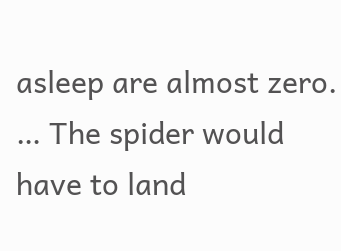asleep are almost zero. … The spider would have to land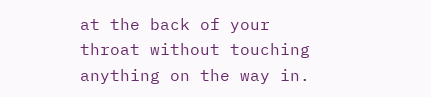at the back of your throat without touching anything on the way in.